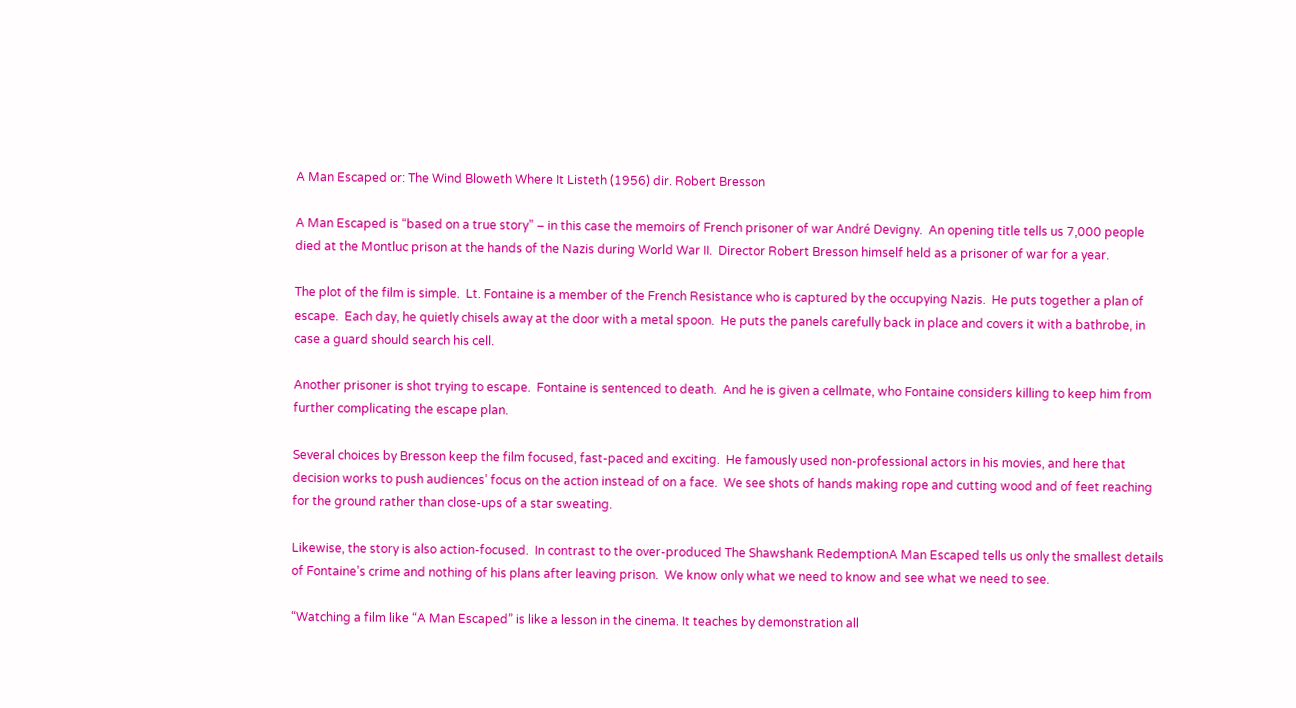A Man Escaped or: The Wind Bloweth Where It Listeth (1956) dir. Robert Bresson

A Man Escaped is “based on a true story” – in this case the memoirs of French prisoner of war André Devigny.  An opening title tells us 7,000 people died at the Montluc prison at the hands of the Nazis during World War II.  Director Robert Bresson himself held as a prisoner of war for a year.

The plot of the film is simple.  Lt. Fontaine is a member of the French Resistance who is captured by the occupying Nazis.  He puts together a plan of escape.  Each day, he quietly chisels away at the door with a metal spoon.  He puts the panels carefully back in place and covers it with a bathrobe, in case a guard should search his cell.

Another prisoner is shot trying to escape.  Fontaine is sentenced to death.  And he is given a cellmate, who Fontaine considers killing to keep him from further complicating the escape plan.

Several choices by Bresson keep the film focused, fast-paced and exciting.  He famously used non-professional actors in his movies, and here that decision works to push audiences’ focus on the action instead of on a face.  We see shots of hands making rope and cutting wood and of feet reaching for the ground rather than close-ups of a star sweating.

Likewise, the story is also action-focused.  In contrast to the over-produced The Shawshank RedemptionA Man Escaped tells us only the smallest details of Fontaine’s crime and nothing of his plans after leaving prison.  We know only what we need to know and see what we need to see.

“Watching a film like “A Man Escaped” is like a lesson in the cinema. It teaches by demonstration all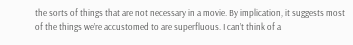the sorts of things that are not necessary in a movie. By implication, it suggests most of the things we’re accustomed to are superfluous. I can’t think of a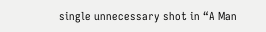single unnecessary shot in “A Man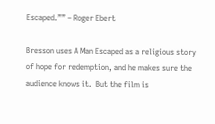Escaped.”” – Roger Ebert

Bresson uses A Man Escaped as a religious story of hope for redemption, and he makes sure the audience knows it.  But the film is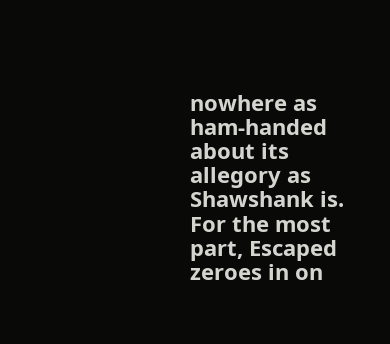nowhere as ham-handed about its allegory as Shawshank is.  For the most part, Escaped zeroes in on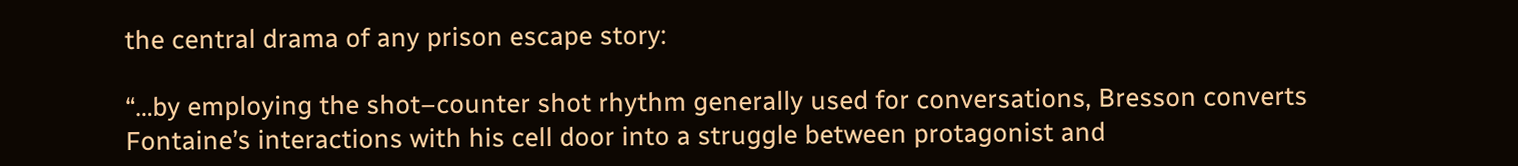the central drama of any prison escape story:

“…by employing the shot–counter shot rhythm generally used for conversations, Bresson converts Fontaine’s interactions with his cell door into a struggle between protagonist and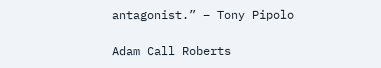antagonist.” – Tony Pipolo

Adam Call Roberts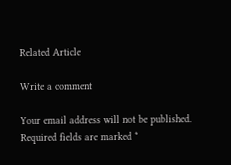Related Article

Write a comment

Your email address will not be published. Required fields are marked *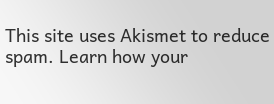This site uses Akismet to reduce spam. Learn how your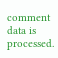comment data is processed.